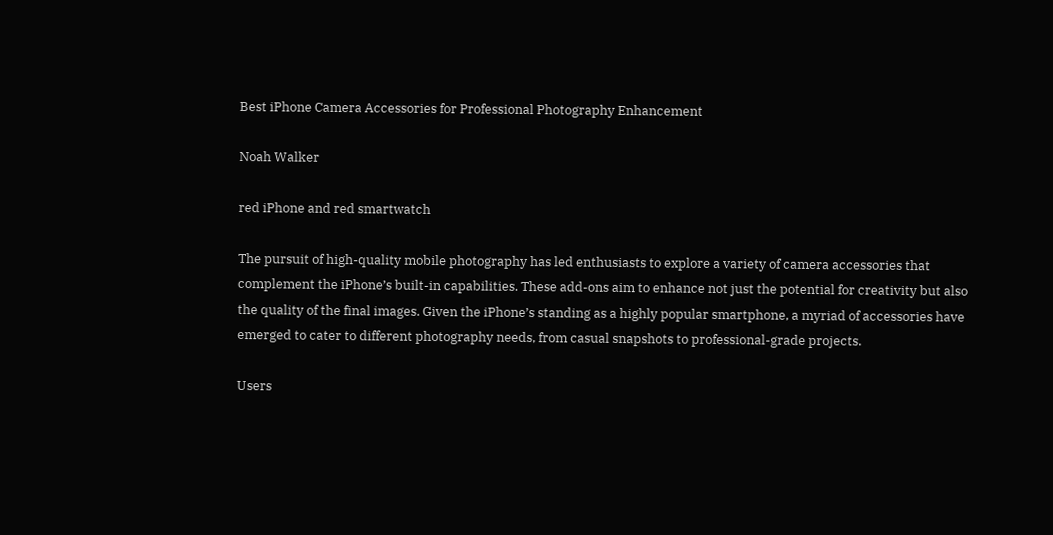Best iPhone Camera Accessories for Professional Photography Enhancement

Noah Walker

red iPhone and red smartwatch

The pursuit of high-quality mobile photography has led enthusiasts to explore a variety of camera accessories that complement the iPhone’s built-in capabilities. These add-ons aim to enhance not just the potential for creativity but also the quality of the final images. Given the iPhone’s standing as a highly popular smartphone, a myriad of accessories have emerged to cater to different photography needs, from casual snapshots to professional-grade projects.

Users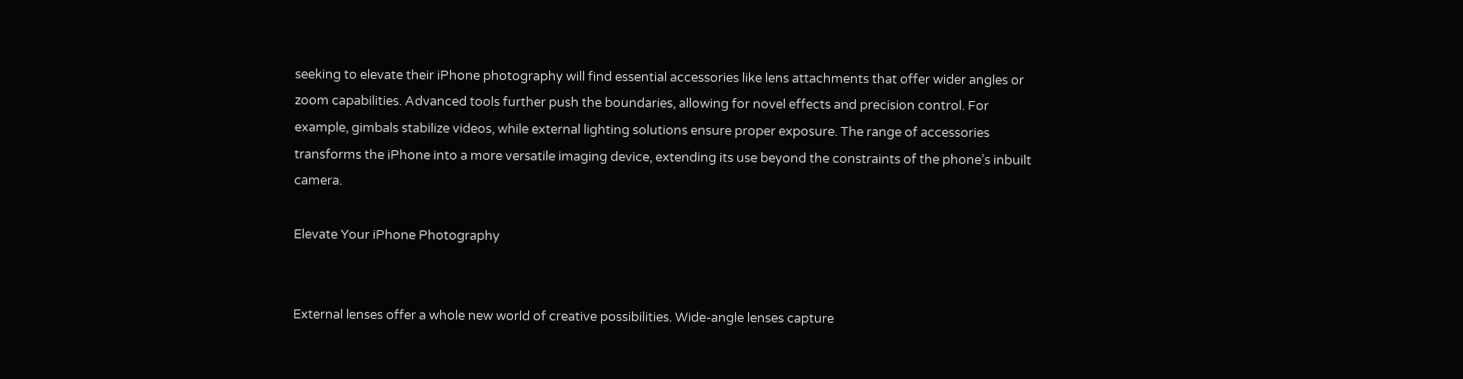seeking to elevate their iPhone photography will find essential accessories like lens attachments that offer wider angles or zoom capabilities. Advanced tools further push the boundaries, allowing for novel effects and precision control. For example, gimbals stabilize videos, while external lighting solutions ensure proper exposure. The range of accessories transforms the iPhone into a more versatile imaging device, extending its use beyond the constraints of the phone’s inbuilt camera.

Elevate Your iPhone Photography


External lenses offer a whole new world of creative possibilities. Wide-angle lenses capture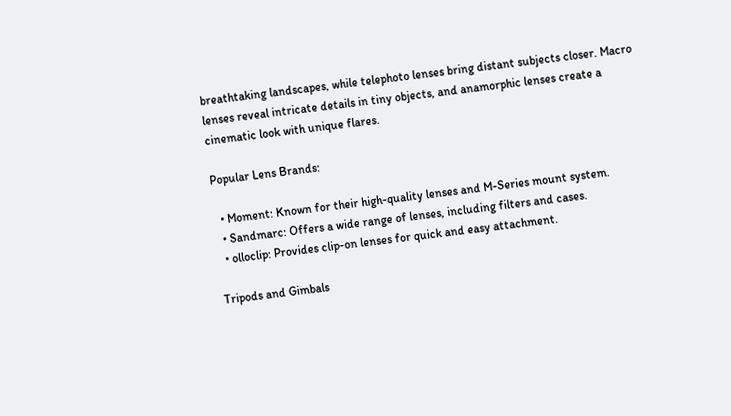breathtaking landscapes, while telephoto lenses bring distant subjects closer. Macro lenses reveal intricate details in tiny objects, and anamorphic lenses create a cinematic look with unique flares.

Popular Lens Brands:

  • Moment: Known for their high-quality lenses and M-Series mount system.
  • Sandmarc: Offers a wide range of lenses, including filters and cases.
  • olloclip: Provides clip-on lenses for quick and easy attachment.

Tripods and Gimbals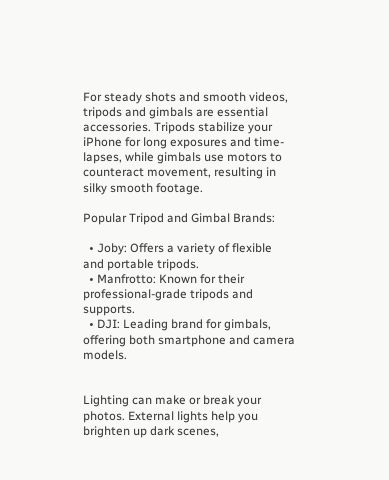For steady shots and smooth videos, tripods and gimbals are essential accessories. Tripods stabilize your iPhone for long exposures and time-lapses, while gimbals use motors to counteract movement, resulting in silky smooth footage.

Popular Tripod and Gimbal Brands:

  • Joby: Offers a variety of flexible and portable tripods.
  • Manfrotto: Known for their professional-grade tripods and supports.
  • DJI: Leading brand for gimbals, offering both smartphone and camera models.


Lighting can make or break your photos. External lights help you brighten up dark scenes,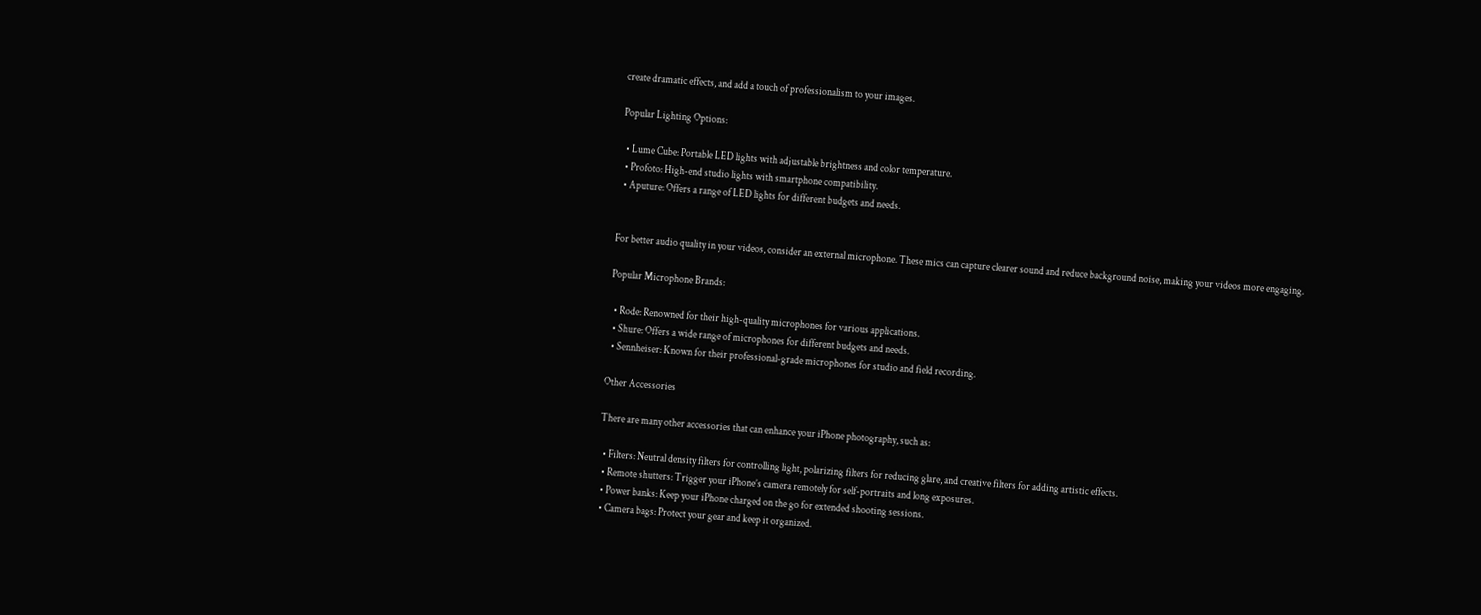create dramatic effects, and add a touch of professionalism to your images.

Popular Lighting Options:

  • Lume Cube: Portable LED lights with adjustable brightness and color temperature.
  • Profoto: High-end studio lights with smartphone compatibility.
  • Aputure: Offers a range of LED lights for different budgets and needs.


For better audio quality in your videos, consider an external microphone. These mics can capture clearer sound and reduce background noise, making your videos more engaging.

Popular Microphone Brands:

  • Rode: Renowned for their high-quality microphones for various applications.
  • Shure: Offers a wide range of microphones for different budgets and needs.
  • Sennheiser: Known for their professional-grade microphones for studio and field recording.

Other Accessories

There are many other accessories that can enhance your iPhone photography, such as:

  • Filters: Neutral density filters for controlling light, polarizing filters for reducing glare, and creative filters for adding artistic effects.
  • Remote shutters: Trigger your iPhone’s camera remotely for self-portraits and long exposures.
  • Power banks: Keep your iPhone charged on the go for extended shooting sessions.
  • Camera bags: Protect your gear and keep it organized.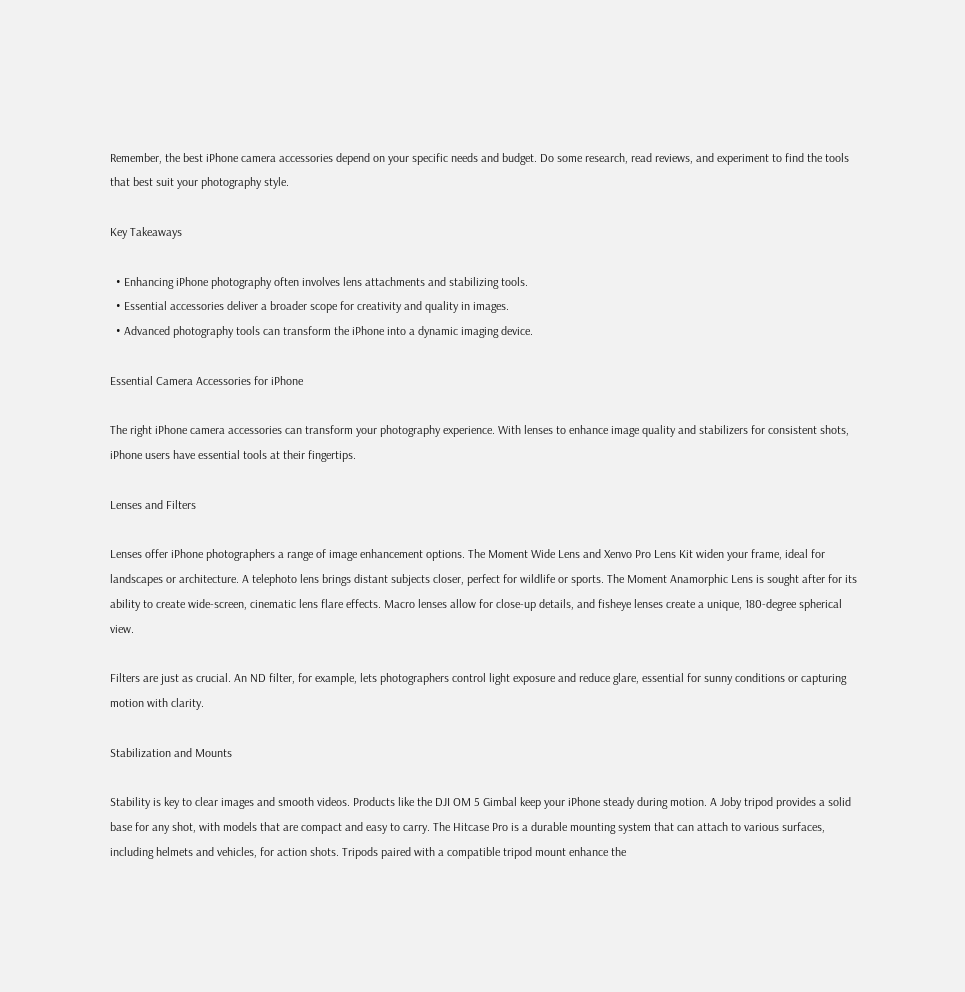Remember, the best iPhone camera accessories depend on your specific needs and budget. Do some research, read reviews, and experiment to find the tools that best suit your photography style.

Key Takeaways

  • Enhancing iPhone photography often involves lens attachments and stabilizing tools.
  • Essential accessories deliver a broader scope for creativity and quality in images.
  • Advanced photography tools can transform the iPhone into a dynamic imaging device.

Essential Camera Accessories for iPhone

The right iPhone camera accessories can transform your photography experience. With lenses to enhance image quality and stabilizers for consistent shots, iPhone users have essential tools at their fingertips.

Lenses and Filters

Lenses offer iPhone photographers a range of image enhancement options. The Moment Wide Lens and Xenvo Pro Lens Kit widen your frame, ideal for landscapes or architecture. A telephoto lens brings distant subjects closer, perfect for wildlife or sports. The Moment Anamorphic Lens is sought after for its ability to create wide-screen, cinematic lens flare effects. Macro lenses allow for close-up details, and fisheye lenses create a unique, 180-degree spherical view.

Filters are just as crucial. An ND filter, for example, lets photographers control light exposure and reduce glare, essential for sunny conditions or capturing motion with clarity.

Stabilization and Mounts

Stability is key to clear images and smooth videos. Products like the DJI OM 5 Gimbal keep your iPhone steady during motion. A Joby tripod provides a solid base for any shot, with models that are compact and easy to carry. The Hitcase Pro is a durable mounting system that can attach to various surfaces, including helmets and vehicles, for action shots. Tripods paired with a compatible tripod mount enhance the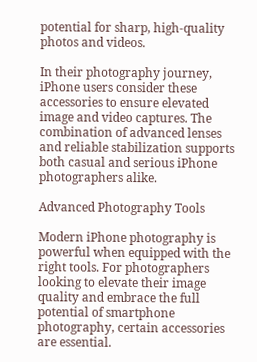potential for sharp, high-quality photos and videos.

In their photography journey, iPhone users consider these accessories to ensure elevated image and video captures. The combination of advanced lenses and reliable stabilization supports both casual and serious iPhone photographers alike.

Advanced Photography Tools

Modern iPhone photography is powerful when equipped with the right tools. For photographers looking to elevate their image quality and embrace the full potential of smartphone photography, certain accessories are essential.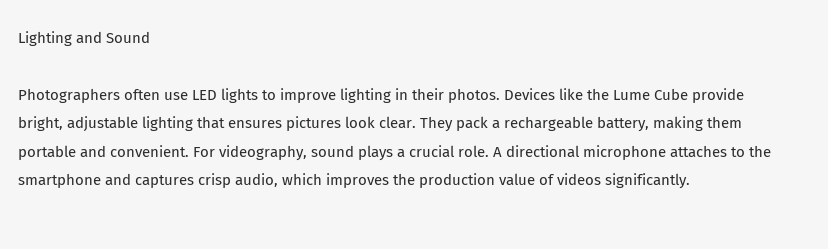Lighting and Sound

Photographers often use LED lights to improve lighting in their photos. Devices like the Lume Cube provide bright, adjustable lighting that ensures pictures look clear. They pack a rechargeable battery, making them portable and convenient. For videography, sound plays a crucial role. A directional microphone attaches to the smartphone and captures crisp audio, which improves the production value of videos significantly.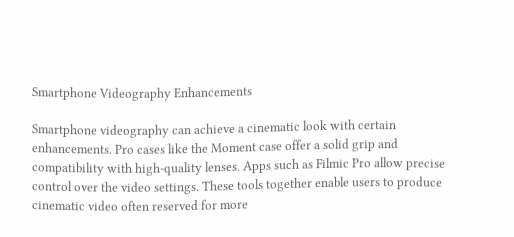Smartphone Videography Enhancements

Smartphone videography can achieve a cinematic look with certain enhancements. Pro cases like the Moment case offer a solid grip and compatibility with high-quality lenses. Apps such as Filmic Pro allow precise control over the video settings. These tools together enable users to produce cinematic video often reserved for more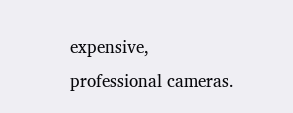expensive, professional cameras.